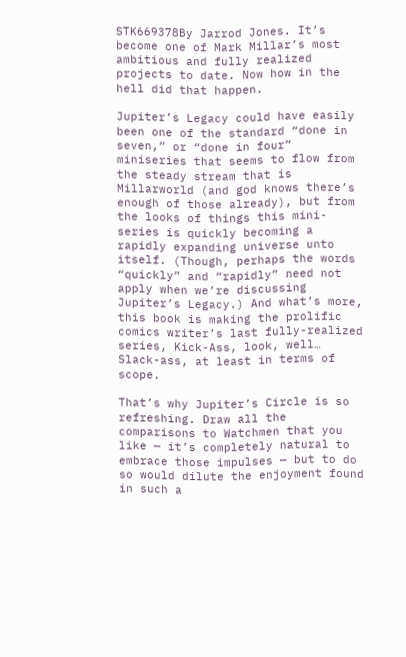STK669378By Jarrod Jones. It’s become one of Mark Millar’s most ambitious and fully realized projects to date. Now how in the hell did that happen.

Jupiter’s Legacy could have easily been one of the standard “done in seven,” or “done in four” miniseries that seems to flow from the steady stream that is Millarworld (and god knows there’s enough of those already), but from the looks of things this mini-series is quickly becoming a rapidly expanding universe unto itself. (Though, perhaps the words “quickly” and “rapidly” need not apply when we’re discussing Jupiter’s Legacy.) And what’s more, this book is making the prolific comics writer’s last fully-realized series, Kick-Ass, look, well… Slack-ass, at least in terms of scope.

That’s why Jupiter’s Circle is so refreshing. Draw all the comparisons to Watchmen that you like — it’s completely natural to embrace those impulses — but to do so would dilute the enjoyment found in such a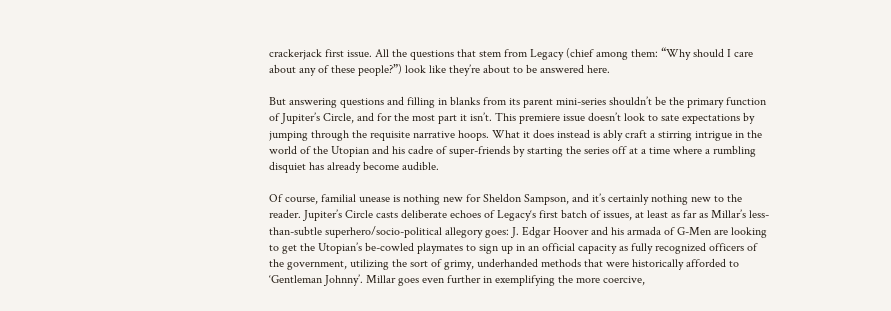crackerjack first issue. All the questions that stem from Legacy (chief among them: “Why should I care about any of these people?”) look like they’re about to be answered here.

But answering questions and filling in blanks from its parent mini-series shouldn’t be the primary function of Jupiter’s Circle, and for the most part it isn’t. This premiere issue doesn’t look to sate expectations by jumping through the requisite narrative hoops. What it does instead is ably craft a stirring intrigue in the world of the Utopian and his cadre of super-friends by starting the series off at a time where a rumbling disquiet has already become audible.

Of course, familial unease is nothing new for Sheldon Sampson, and it’s certainly nothing new to the reader. Jupiter’s Circle casts deliberate echoes of Legacy‘s first batch of issues, at least as far as Millar’s less-than-subtle superhero/socio-political allegory goes: J. Edgar Hoover and his armada of G-Men are looking to get the Utopian’s be-cowled playmates to sign up in an official capacity as fully recognized officers of the government, utilizing the sort of grimy, underhanded methods that were historically afforded to ‘Gentleman Johnny’. Millar goes even further in exemplifying the more coercive,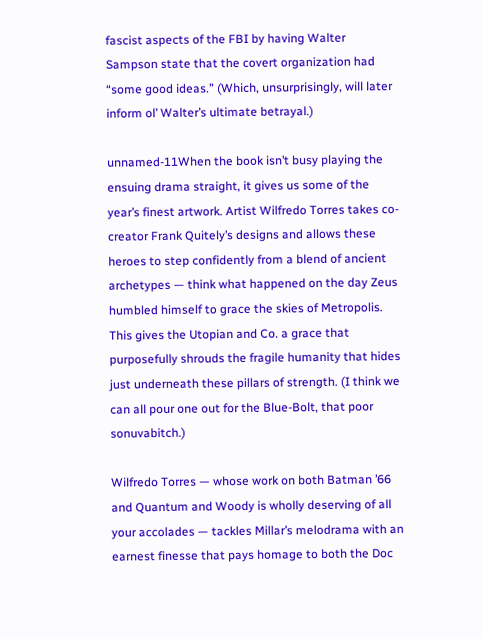fascist aspects of the FBI by having Walter Sampson state that the covert organization had “some good ideas.” (Which, unsurprisingly, will later inform ol’ Walter’s ultimate betrayal.)

unnamed-11When the book isn’t busy playing the ensuing drama straight, it gives us some of the year’s finest artwork. Artist Wilfredo Torres takes co-creator Frank Quitely’s designs and allows these heroes to step confidently from a blend of ancient archetypes — think what happened on the day Zeus humbled himself to grace the skies of Metropolis. This gives the Utopian and Co. a grace that purposefully shrouds the fragile humanity that hides just underneath these pillars of strength. (I think we can all pour one out for the Blue-Bolt, that poor sonuvabitch.)

Wilfredo Torres — whose work on both Batman ’66 and Quantum and Woody is wholly deserving of all your accolades — tackles Millar’s melodrama with an earnest finesse that pays homage to both the Doc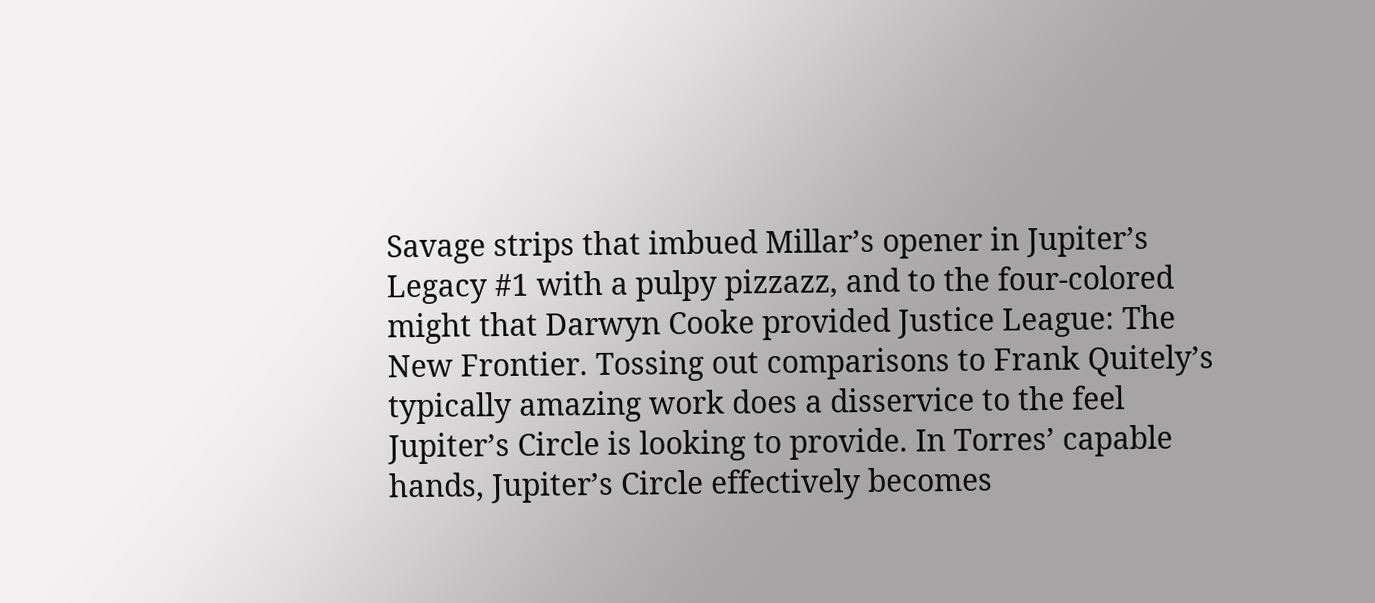Savage strips that imbued Millar’s opener in Jupiter’s Legacy #1 with a pulpy pizzazz, and to the four-colored might that Darwyn Cooke provided Justice League: The New Frontier. Tossing out comparisons to Frank Quitely’s typically amazing work does a disservice to the feel Jupiter’s Circle is looking to provide. In Torres’ capable hands, Jupiter’s Circle effectively becomes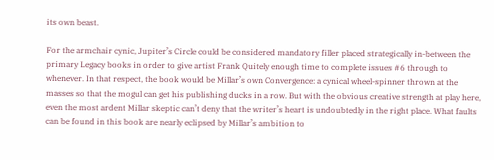its own beast.

For the armchair cynic, Jupiter’s Circle could be considered mandatory filler placed strategically in-between the primary Legacy books in order to give artist Frank Quitely enough time to complete issues #6 through to whenever. In that respect, the book would be Millar’s own Convergence: a cynical wheel-spinner thrown at the masses so that the mogul can get his publishing ducks in a row. But with the obvious creative strength at play here, even the most ardent Millar skeptic can’t deny that the writer’s heart is undoubtedly in the right place. What faults can be found in this book are nearly eclipsed by Millar’s ambition to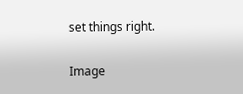set things right.

Image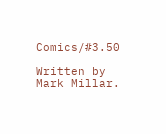Comics/#3.50

Written by Mark Millar.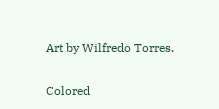Art by Wilfredo Torres.

Colored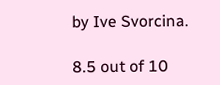by Ive Svorcina.

8.5 out of 10